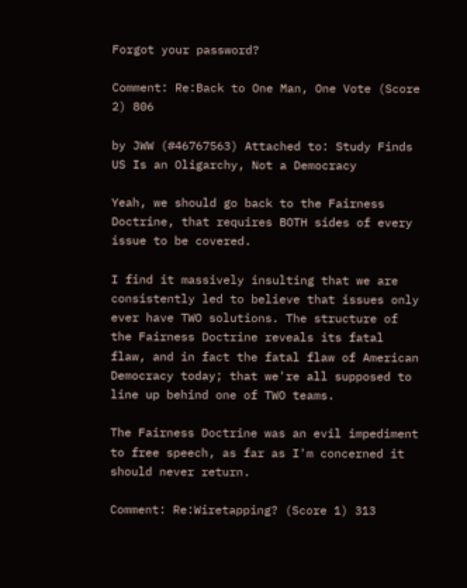Forgot your password?

Comment: Re:Back to One Man, One Vote (Score 2) 806

by JWW (#46767563) Attached to: Study Finds US Is an Oligarchy, Not a Democracy

Yeah, we should go back to the Fairness Doctrine, that requires BOTH sides of every issue to be covered.

I find it massively insulting that we are consistently led to believe that issues only ever have TWO solutions. The structure of the Fairness Doctrine reveals its fatal flaw, and in fact the fatal flaw of American Democracy today; that we're all supposed to line up behind one of TWO teams.

The Fairness Doctrine was an evil impediment to free speech, as far as I'm concerned it should never return.

Comment: Re:Wiretapping? (Score 1) 313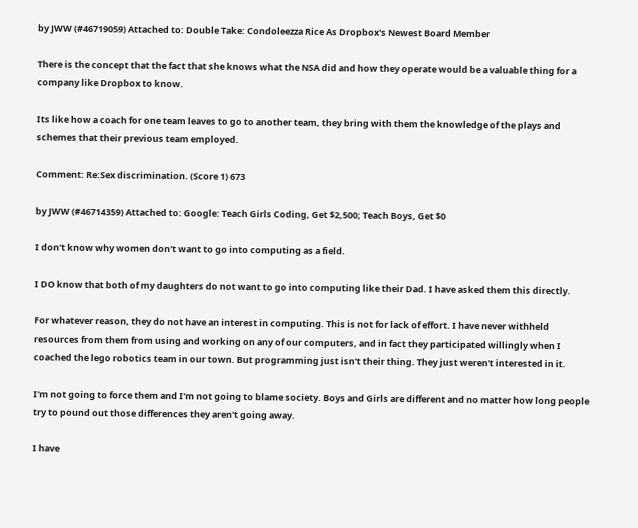by JWW (#46719059) Attached to: Double Take: Condoleezza Rice As Dropbox's Newest Board Member

There is the concept that the fact that she knows what the NSA did and how they operate would be a valuable thing for a company like Dropbox to know.

Its like how a coach for one team leaves to go to another team, they bring with them the knowledge of the plays and schemes that their previous team employed.

Comment: Re:Sex discrimination. (Score 1) 673

by JWW (#46714359) Attached to: Google: Teach Girls Coding, Get $2,500; Teach Boys, Get $0

I don't know why women don't want to go into computing as a field.

I DO know that both of my daughters do not want to go into computing like their Dad. I have asked them this directly.

For whatever reason, they do not have an interest in computing. This is not for lack of effort. I have never withheld resources from them from using and working on any of our computers, and in fact they participated willingly when I coached the lego robotics team in our town. But programming just isn't their thing. They just weren't interested in it.

I'm not going to force them and I'm not going to blame society. Boys and Girls are different and no matter how long people try to pound out those differences they aren't going away.

I have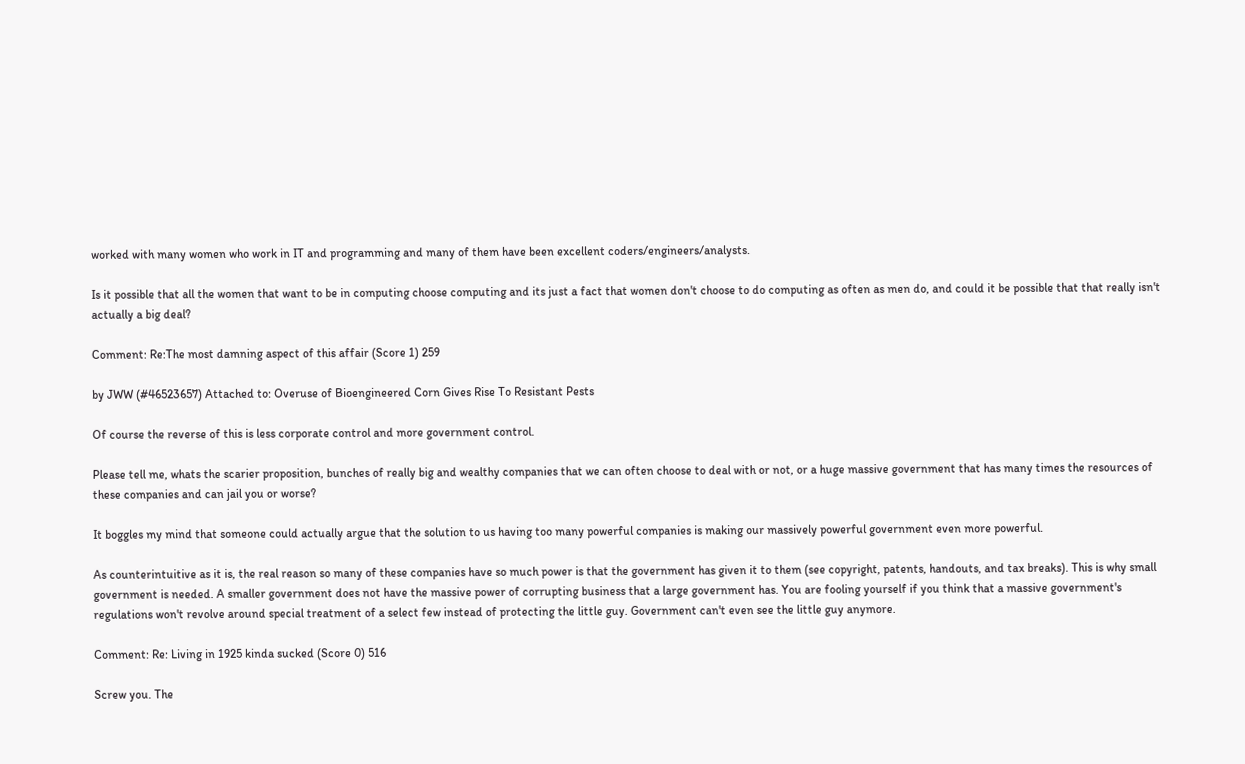worked with many women who work in IT and programming and many of them have been excellent coders/engineers/analysts.

Is it possible that all the women that want to be in computing choose computing and its just a fact that women don't choose to do computing as often as men do, and could it be possible that that really isn't actually a big deal?

Comment: Re:The most damning aspect of this affair (Score 1) 259

by JWW (#46523657) Attached to: Overuse of Bioengineered Corn Gives Rise To Resistant Pests

Of course the reverse of this is less corporate control and more government control.

Please tell me, whats the scarier proposition, bunches of really big and wealthy companies that we can often choose to deal with or not, or a huge massive government that has many times the resources of these companies and can jail you or worse?

It boggles my mind that someone could actually argue that the solution to us having too many powerful companies is making our massively powerful government even more powerful.

As counterintuitive as it is, the real reason so many of these companies have so much power is that the government has given it to them (see copyright, patents, handouts, and tax breaks). This is why small government is needed. A smaller government does not have the massive power of corrupting business that a large government has. You are fooling yourself if you think that a massive government's regulations won't revolve around special treatment of a select few instead of protecting the little guy. Government can't even see the little guy anymore.

Comment: Re: Living in 1925 kinda sucked (Score 0) 516

Screw you. The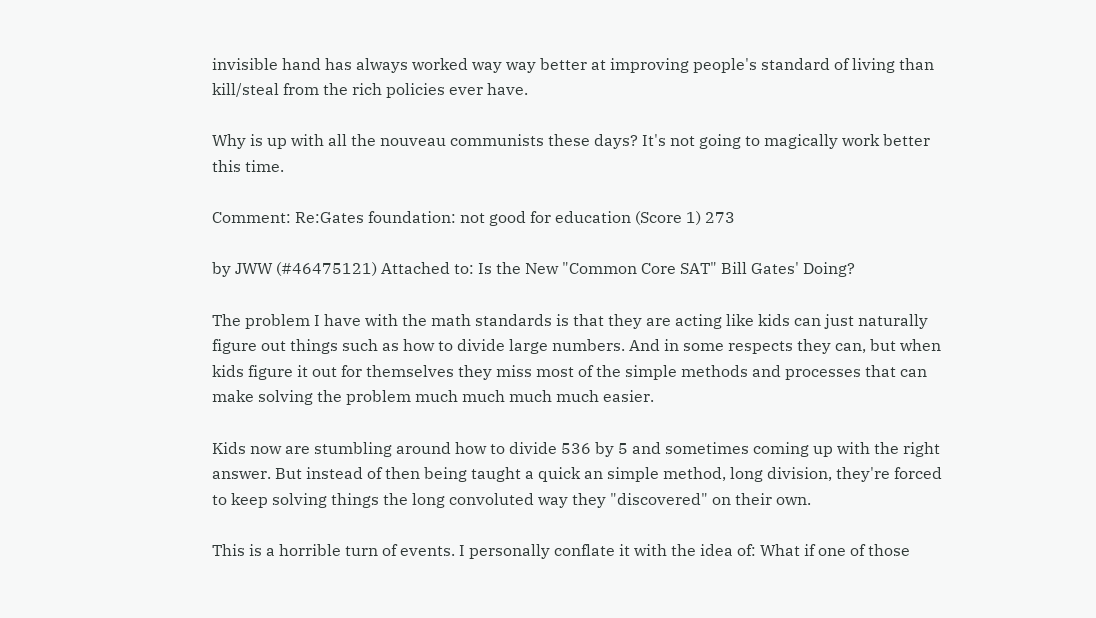invisible hand has always worked way way better at improving people's standard of living than kill/steal from the rich policies ever have.

Why is up with all the nouveau communists these days? It's not going to magically work better this time.

Comment: Re:Gates foundation: not good for education (Score 1) 273

by JWW (#46475121) Attached to: Is the New "Common Core SAT" Bill Gates' Doing?

The problem I have with the math standards is that they are acting like kids can just naturally figure out things such as how to divide large numbers. And in some respects they can, but when kids figure it out for themselves they miss most of the simple methods and processes that can make solving the problem much much much much easier.

Kids now are stumbling around how to divide 536 by 5 and sometimes coming up with the right answer. But instead of then being taught a quick an simple method, long division, they're forced to keep solving things the long convoluted way they "discovered" on their own.

This is a horrible turn of events. I personally conflate it with the idea of: What if one of those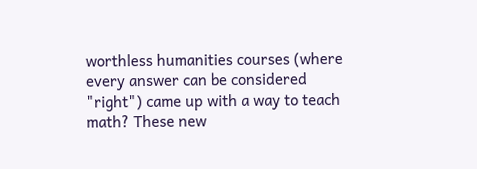worthless humanities courses (where every answer can be considered "right") came up with a way to teach math? These new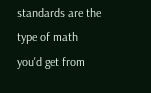standards are the type of math you'd get from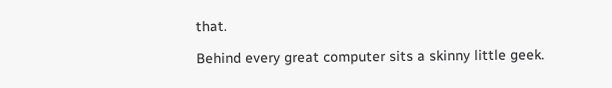that.

Behind every great computer sits a skinny little geek.